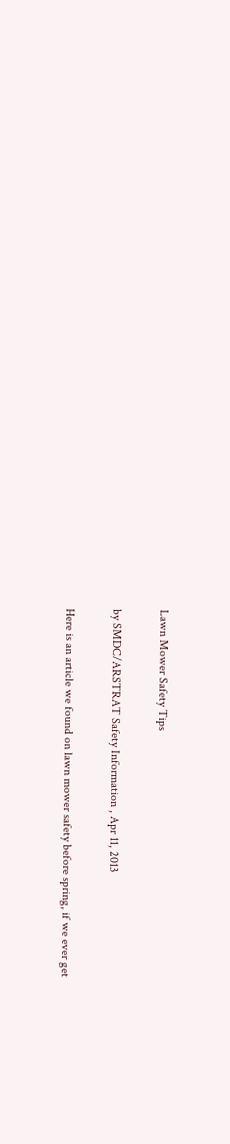Lawn Mower Safety Tips

by SMDC/ARSTRAT Safety Information , Apr 11, 2013

Here is an article we found on lawn mower safety before spring, if we ever get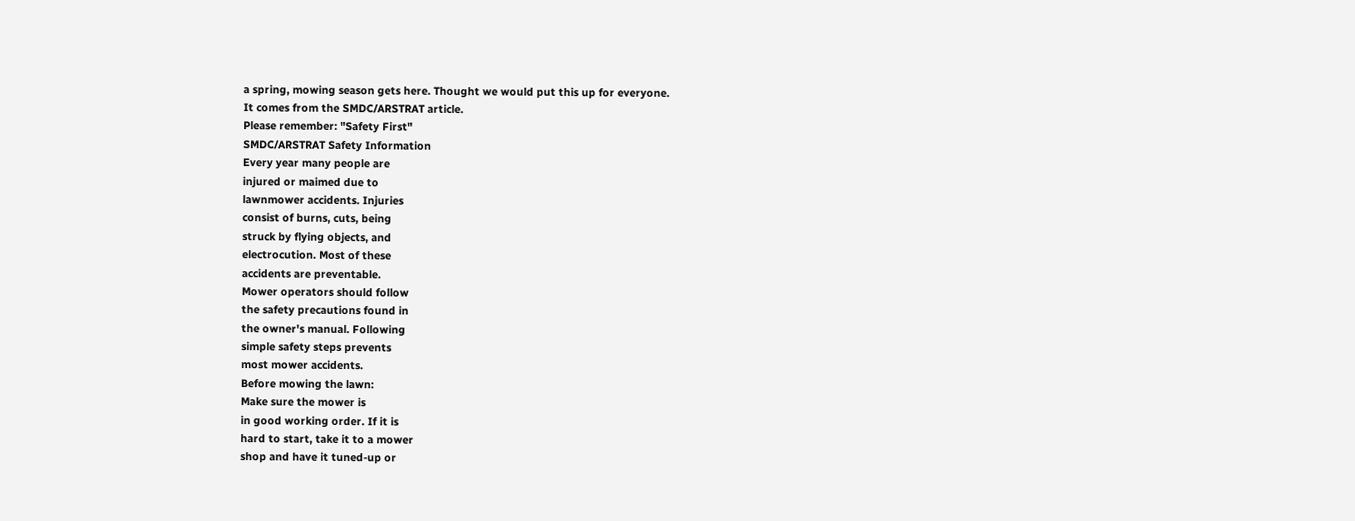a spring, mowing season gets here. Thought we would put this up for everyone.
It comes from the SMDC/ARSTRAT article.
Please remember: "Safety First"
SMDC/ARSTRAT Safety Information
Every year many people are
injured or maimed due to
lawnmower accidents. Injuries
consist of burns, cuts, being
struck by flying objects, and
electrocution. Most of these
accidents are preventable.
Mower operators should follow
the safety precautions found in
the owner's manual. Following
simple safety steps prevents
most mower accidents.
Before mowing the lawn:
Make sure the mower is
in good working order. If it is
hard to start, take it to a mower
shop and have it tuned-up or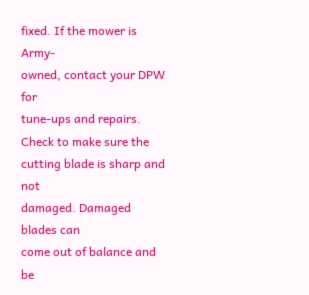fixed. If the mower is Army-
owned, contact your DPW for
tune-ups and repairs.
Check to make sure the
cutting blade is sharp and not
damaged. Damaged blades can
come out of balance and be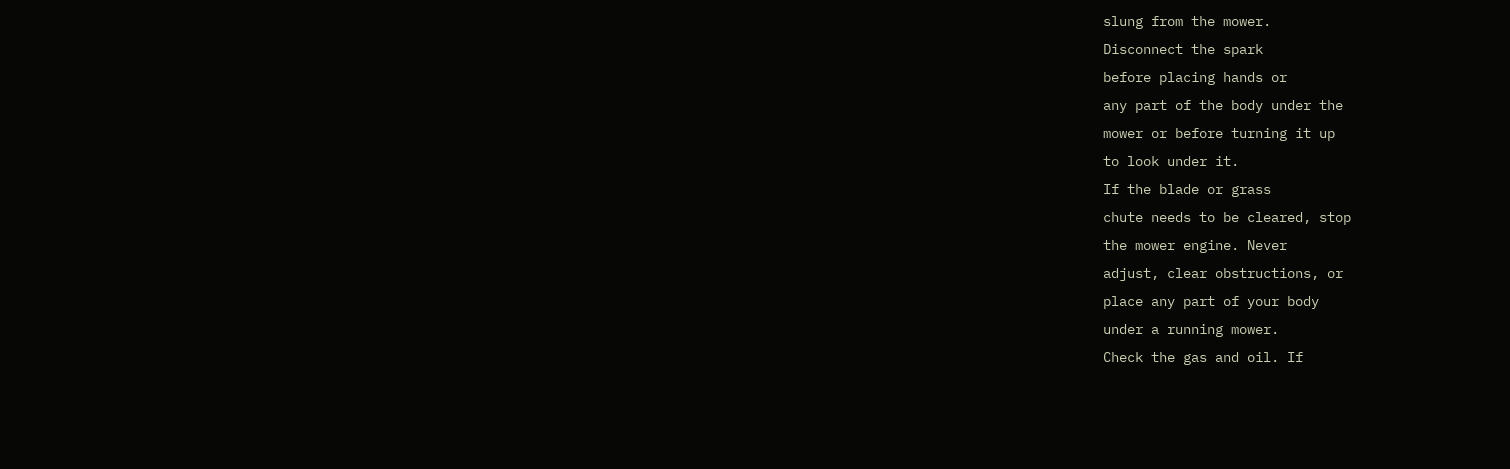slung from the mower.
Disconnect the spark
before placing hands or
any part of the body under the
mower or before turning it up
to look under it.
If the blade or grass
chute needs to be cleared, stop
the mower engine. Never
adjust, clear obstructions, or
place any part of your body
under a running mower.
Check the gas and oil. If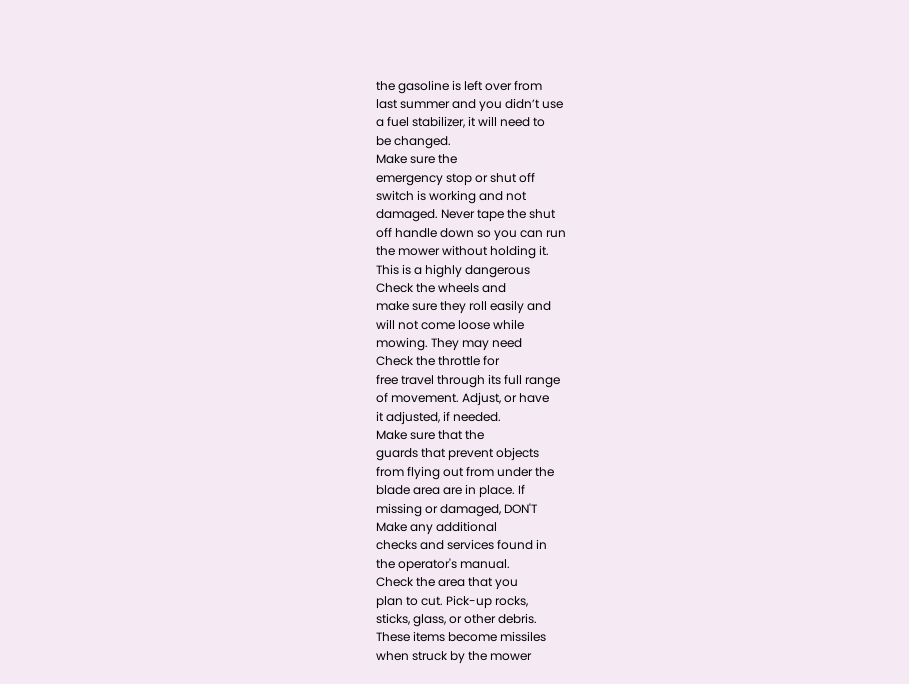the gasoline is left over from
last summer and you didn’t use
a fuel stabilizer, it will need to
be changed.
Make sure the
emergency stop or shut off
switch is working and not
damaged. Never tape the shut
off handle down so you can run
the mower without holding it.
This is a highly dangerous
Check the wheels and
make sure they roll easily and
will not come loose while
mowing. They may need
Check the throttle for
free travel through its full range
of movement. Adjust, or have
it adjusted, if needed.
Make sure that the
guards that prevent objects
from flying out from under the
blade area are in place. If
missing or damaged, DON'T
Make any additional
checks and services found in
the operator's manual.
Check the area that you
plan to cut. Pick-up rocks,
sticks, glass, or other debris.
These items become missiles
when struck by the mower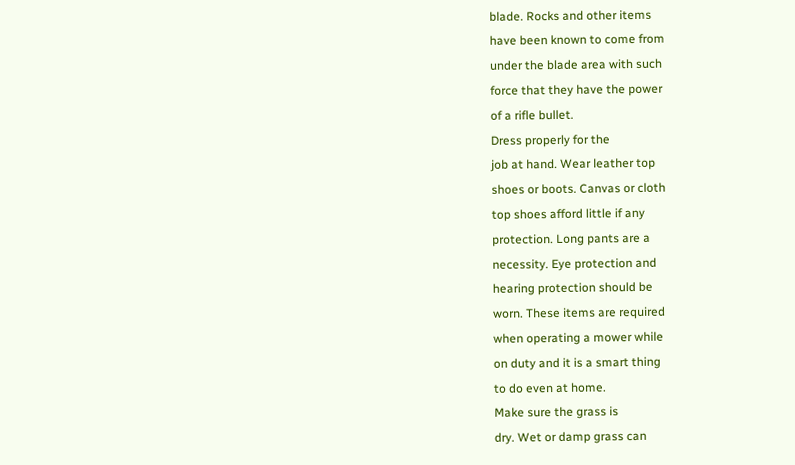blade. Rocks and other items
have been known to come from
under the blade area with such
force that they have the power
of a rifle bullet.
Dress properly for the
job at hand. Wear leather top
shoes or boots. Canvas or cloth
top shoes afford little if any
protection. Long pants are a
necessity. Eye protection and
hearing protection should be
worn. These items are required
when operating a mower while
on duty and it is a smart thing
to do even at home.
Make sure the grass is
dry. Wet or damp grass can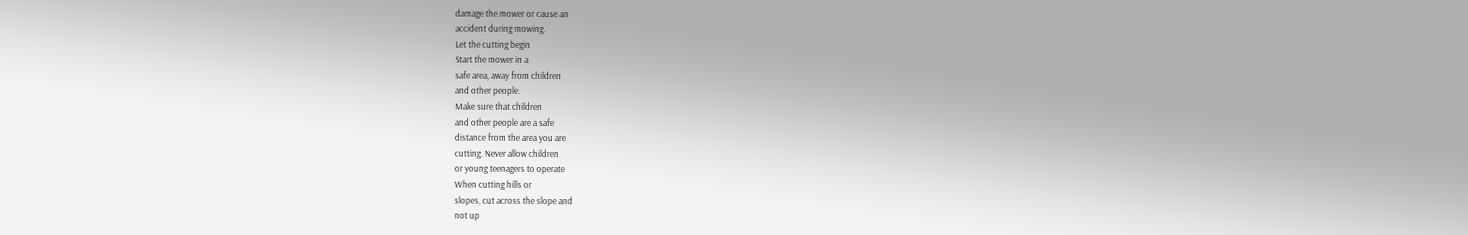damage the mower or cause an
accident during mowing.
Let the cutting begin
Start the mower in a
safe area, away from children
and other people.
Make sure that children
and other people are a safe
distance from the area you are
cutting. Never allow children
or young teenagers to operate
When cutting hills or
slopes, cut across the slope and
not up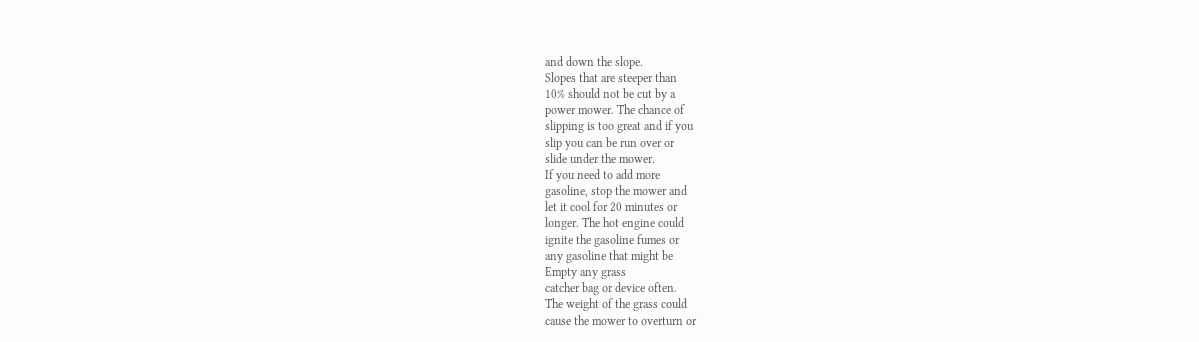and down the slope.
Slopes that are steeper than
10% should not be cut by a
power mower. The chance of
slipping is too great and if you
slip you can be run over or
slide under the mower.
If you need to add more
gasoline, stop the mower and
let it cool for 20 minutes or
longer. The hot engine could
ignite the gasoline fumes or
any gasoline that might be
Empty any grass
catcher bag or device often.
The weight of the grass could
cause the mower to overturn or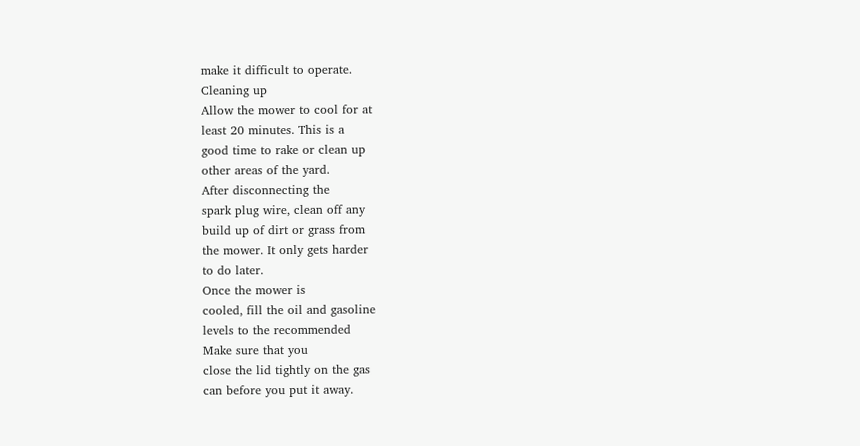make it difficult to operate.
Cleaning up
Allow the mower to cool for at
least 20 minutes. This is a
good time to rake or clean up
other areas of the yard.
After disconnecting the
spark plug wire, clean off any
build up of dirt or grass from
the mower. It only gets harder
to do later.
Once the mower is
cooled, fill the oil and gasoline
levels to the recommended
Make sure that you
close the lid tightly on the gas
can before you put it away.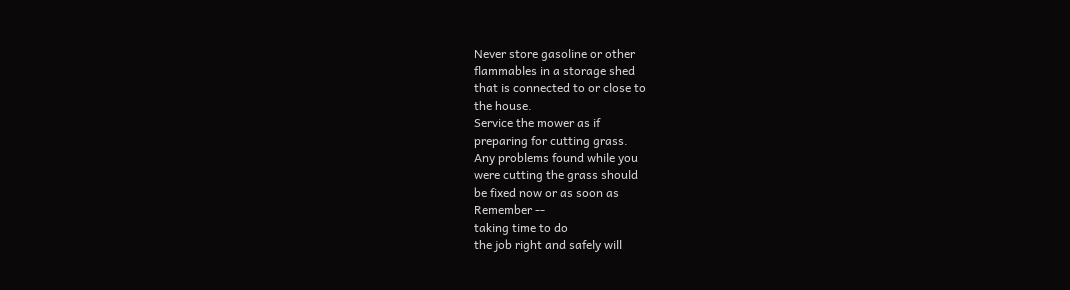Never store gasoline or other
flammables in a storage shed
that is connected to or close to
the house.
Service the mower as if
preparing for cutting grass.
Any problems found while you
were cutting the grass should
be fixed now or as soon as
Remember --
taking time to do
the job right and safely will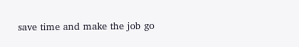save time and make the job go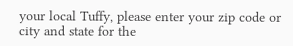your local Tuffy, please enter your zip code or city and state for the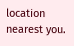location nearest you.